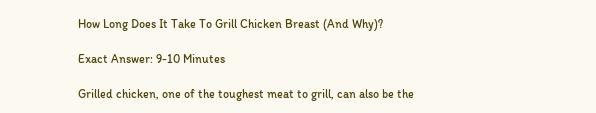How Long Does It Take To Grill Chicken Breast (And Why)?

Exact Answer: 9-10 Minutes

Grilled chicken, one of the toughest meat to grill, can also be the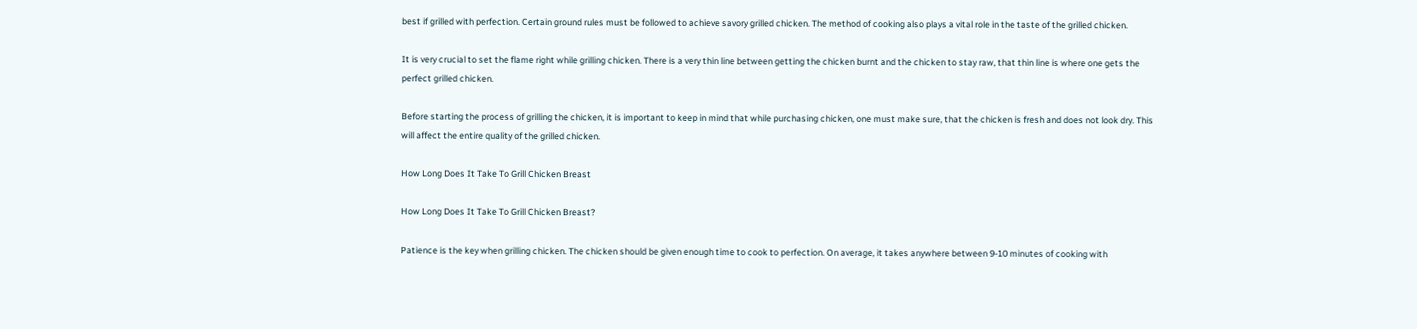best if grilled with perfection. Certain ground rules must be followed to achieve savory grilled chicken. The method of cooking also plays a vital role in the taste of the grilled chicken.

It is very crucial to set the flame right while grilling chicken. There is a very thin line between getting the chicken burnt and the chicken to stay raw, that thin line is where one gets the perfect grilled chicken.

Before starting the process of grilling the chicken, it is important to keep in mind that while purchasing chicken, one must make sure, that the chicken is fresh and does not look dry. This will affect the entire quality of the grilled chicken.

How Long Does It Take To Grill Chicken Breast

How Long Does It Take To Grill Chicken Breast?

Patience is the key when grilling chicken. The chicken should be given enough time to cook to perfection. On average, it takes anywhere between 9-10 minutes of cooking with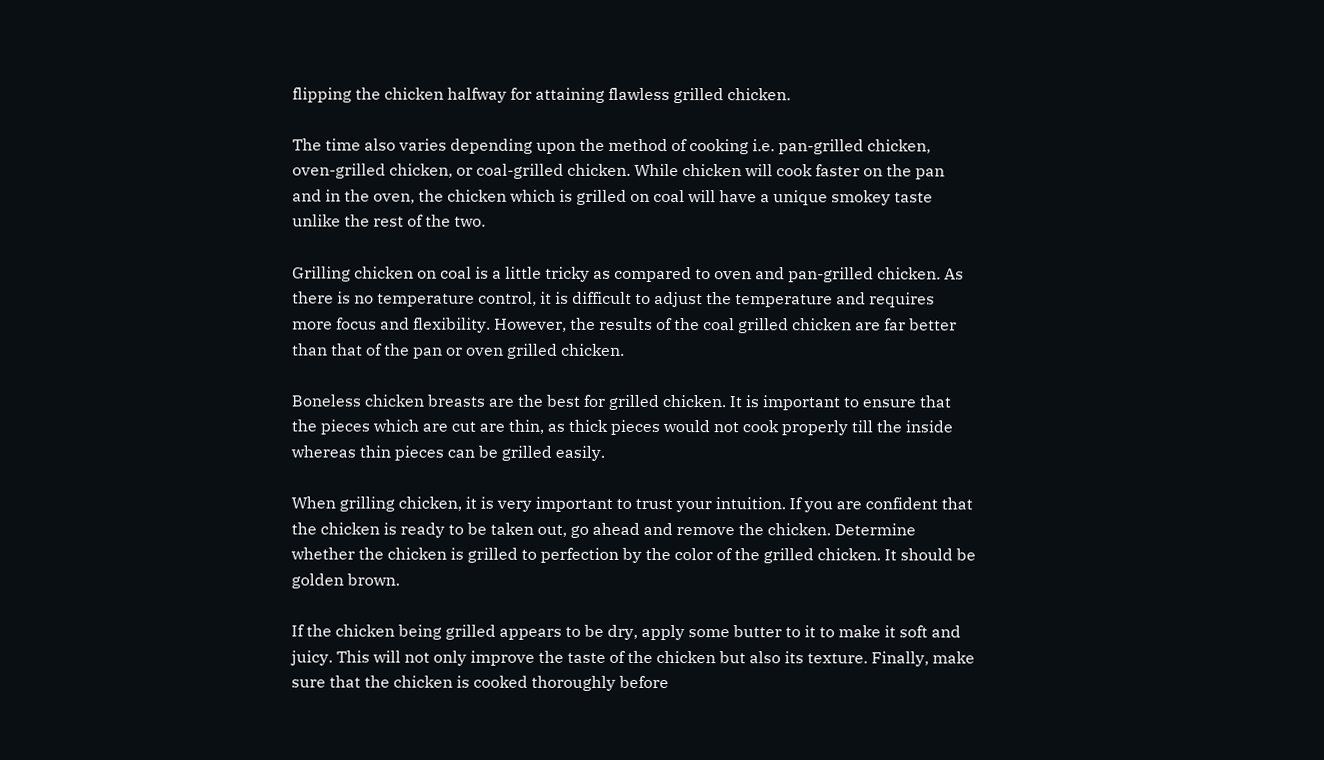flipping the chicken halfway for attaining flawless grilled chicken.

The time also varies depending upon the method of cooking i.e. pan-grilled chicken, oven-grilled chicken, or coal-grilled chicken. While chicken will cook faster on the pan and in the oven, the chicken which is grilled on coal will have a unique smokey taste unlike the rest of the two.

Grilling chicken on coal is a little tricky as compared to oven and pan-grilled chicken. As there is no temperature control, it is difficult to adjust the temperature and requires more focus and flexibility. However, the results of the coal grilled chicken are far better than that of the pan or oven grilled chicken.

Boneless chicken breasts are the best for grilled chicken. It is important to ensure that the pieces which are cut are thin, as thick pieces would not cook properly till the inside whereas thin pieces can be grilled easily.

When grilling chicken, it is very important to trust your intuition. If you are confident that the chicken is ready to be taken out, go ahead and remove the chicken. Determine whether the chicken is grilled to perfection by the color of the grilled chicken. It should be golden brown.

If the chicken being grilled appears to be dry, apply some butter to it to make it soft and juicy. This will not only improve the taste of the chicken but also its texture. Finally, make sure that the chicken is cooked thoroughly before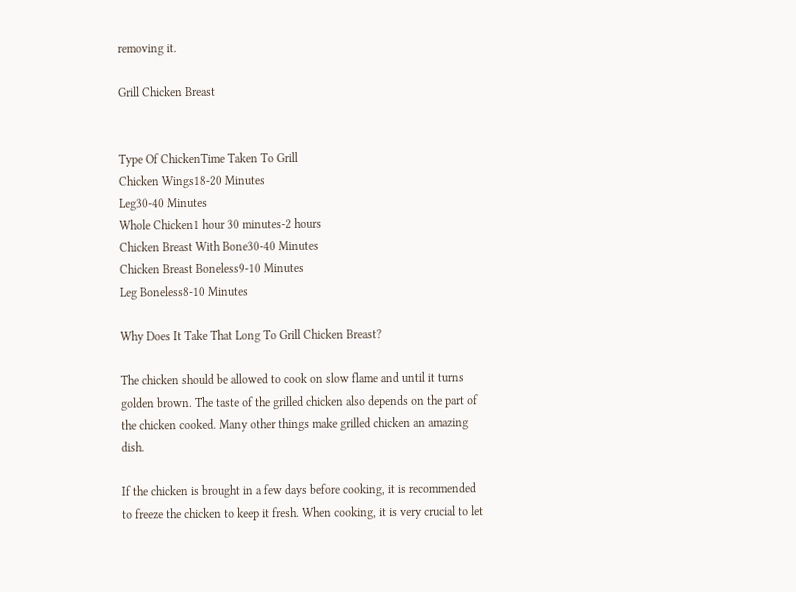removing it.

Grill Chicken Breast


Type Of ChickenTime Taken To Grill
Chicken Wings18-20 Minutes
Leg30-40 Minutes
Whole Chicken1 hour 30 minutes-2 hours
Chicken Breast With Bone30-40 Minutes
Chicken Breast Boneless9-10 Minutes
Leg Boneless8-10 Minutes

Why Does It Take That Long To Grill Chicken Breast?

The chicken should be allowed to cook on slow flame and until it turns golden brown. The taste of the grilled chicken also depends on the part of the chicken cooked. Many other things make grilled chicken an amazing dish.

If the chicken is brought in a few days before cooking, it is recommended to freeze the chicken to keep it fresh. When cooking, it is very crucial to let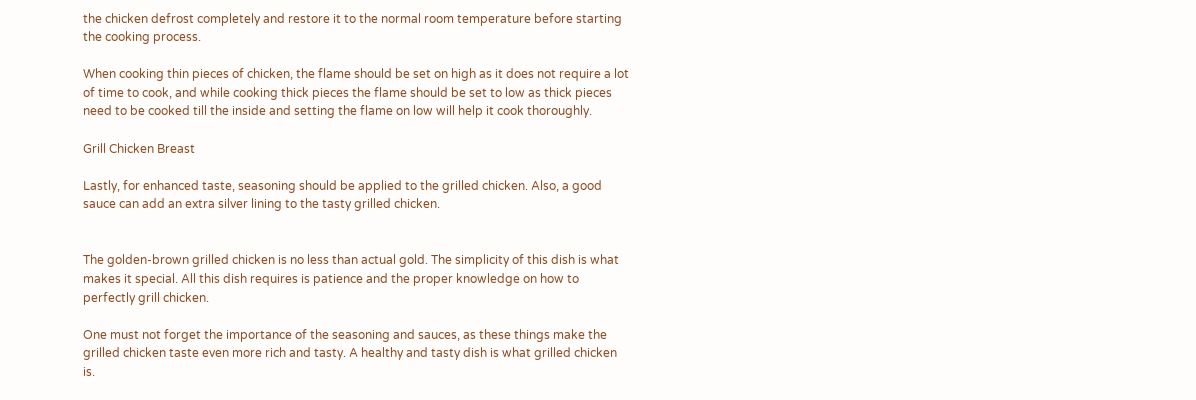the chicken defrost completely and restore it to the normal room temperature before starting the cooking process.

When cooking thin pieces of chicken, the flame should be set on high as it does not require a lot of time to cook, and while cooking thick pieces the flame should be set to low as thick pieces need to be cooked till the inside and setting the flame on low will help it cook thoroughly.

Grill Chicken Breast

Lastly, for enhanced taste, seasoning should be applied to the grilled chicken. Also, a good sauce can add an extra silver lining to the tasty grilled chicken.


The golden-brown grilled chicken is no less than actual gold. The simplicity of this dish is what makes it special. All this dish requires is patience and the proper knowledge on how to perfectly grill chicken.

One must not forget the importance of the seasoning and sauces, as these things make the grilled chicken taste even more rich and tasty. A healthy and tasty dish is what grilled chicken is.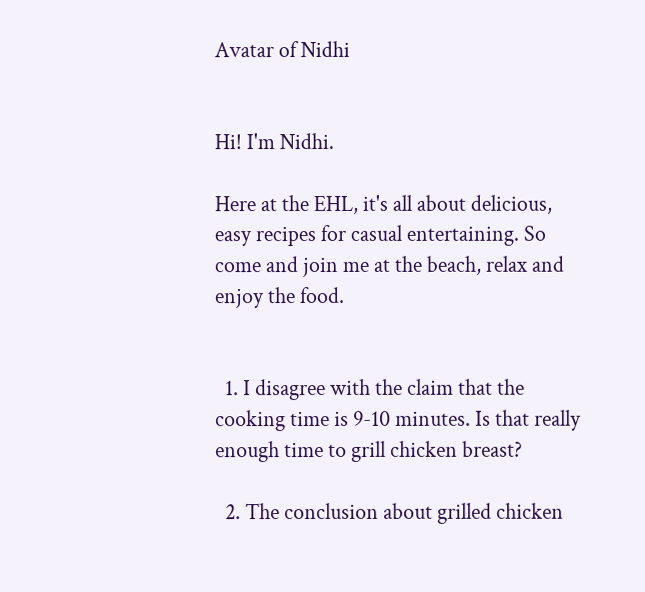Avatar of Nidhi


Hi! I'm Nidhi.

Here at the EHL, it's all about delicious, easy recipes for casual entertaining. So come and join me at the beach, relax and enjoy the food.


  1. I disagree with the claim that the cooking time is 9-10 minutes. Is that really enough time to grill chicken breast?

  2. The conclusion about grilled chicken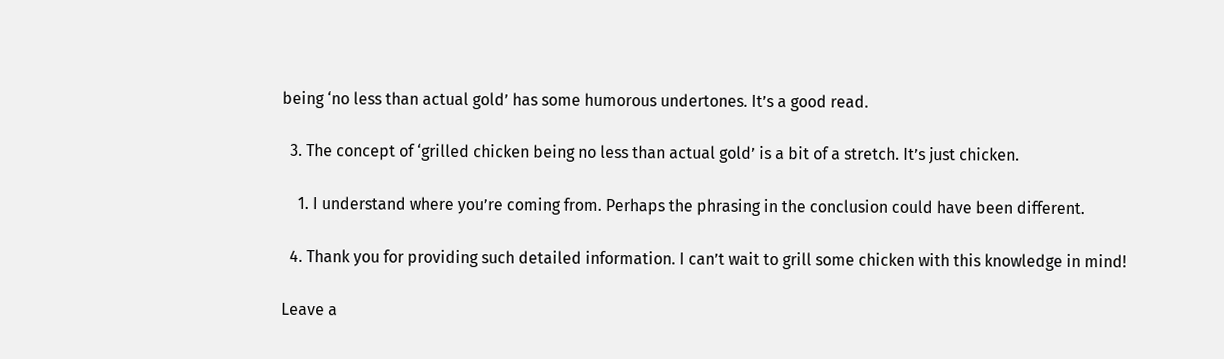being ‘no less than actual gold’ has some humorous undertones. It’s a good read.

  3. The concept of ‘grilled chicken being no less than actual gold’ is a bit of a stretch. It’s just chicken.

    1. I understand where you’re coming from. Perhaps the phrasing in the conclusion could have been different.

  4. Thank you for providing such detailed information. I can’t wait to grill some chicken with this knowledge in mind!

Leave a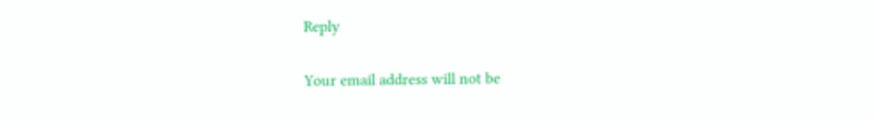Reply

Your email address will not be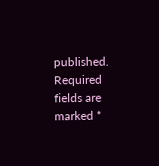published. Required fields are marked *